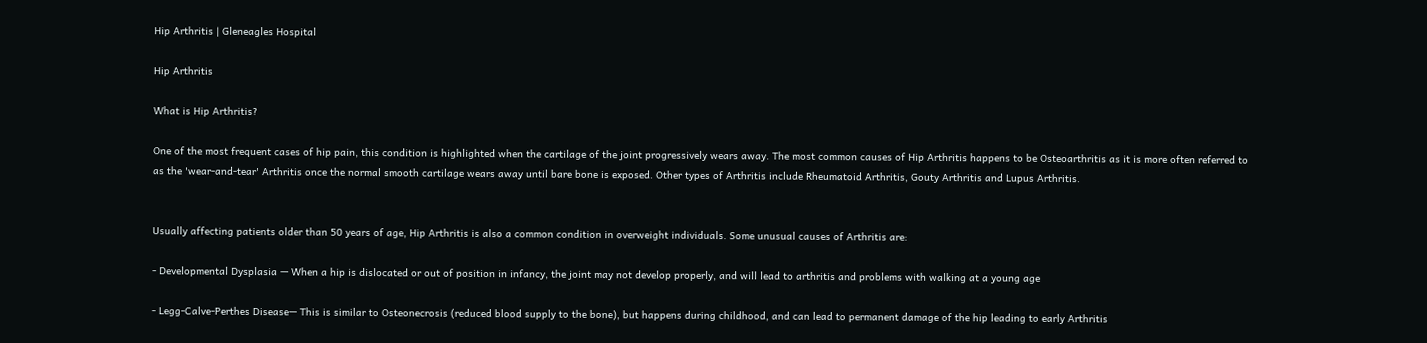Hip Arthritis | Gleneagles Hospital

Hip Arthritis

What is Hip Arthritis?

One of the most frequent cases of hip pain, this condition is highlighted when the cartilage of the joint progressively wears away. The most common causes of Hip Arthritis happens to be Osteoarthritis as it is more often referred to as the 'wear-and-tear' Arthritis once the normal smooth cartilage wears away until bare bone is exposed. Other types of Arthritis include Rheumatoid Arthritis, Gouty Arthritis and Lupus Arthritis.


Usually affecting patients older than 50 years of age, Hip Arthritis is also a common condition in overweight individuals. Some unusual causes of Arthritis are:

- Developmental Dysplasia — When a hip is dislocated or out of position in infancy, the joint may not develop properly, and will lead to arthritis and problems with walking at a young age

- Legg-Calve-Perthes Disease— This is similar to Osteonecrosis (reduced blood supply to the bone), but happens during childhood, and can lead to permanent damage of the hip leading to early Arthritis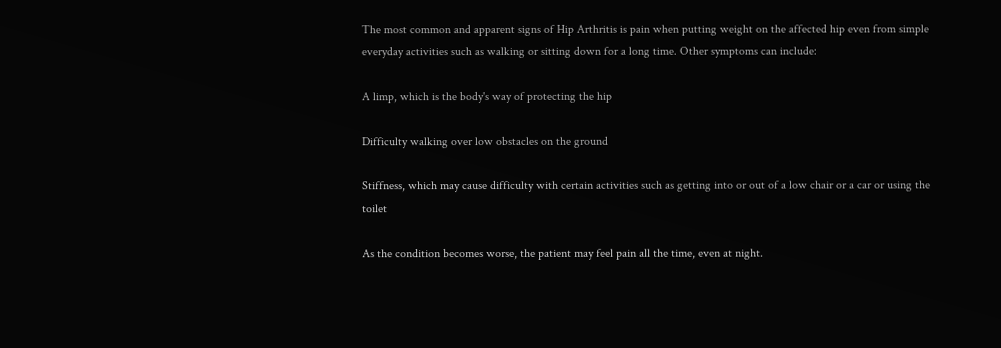The most common and apparent signs of Hip Arthritis is pain when putting weight on the affected hip even from simple everyday activities such as walking or sitting down for a long time. Other symptoms can include:

A limp, which is the body's way of protecting the hip

Difficulty walking over low obstacles on the ground

Stiffness, which may cause difficulty with certain activities such as getting into or out of a low chair or a car or using the toilet

As the condition becomes worse, the patient may feel pain all the time, even at night.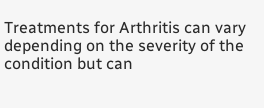Treatments for Arthritis can vary depending on the severity of the condition but can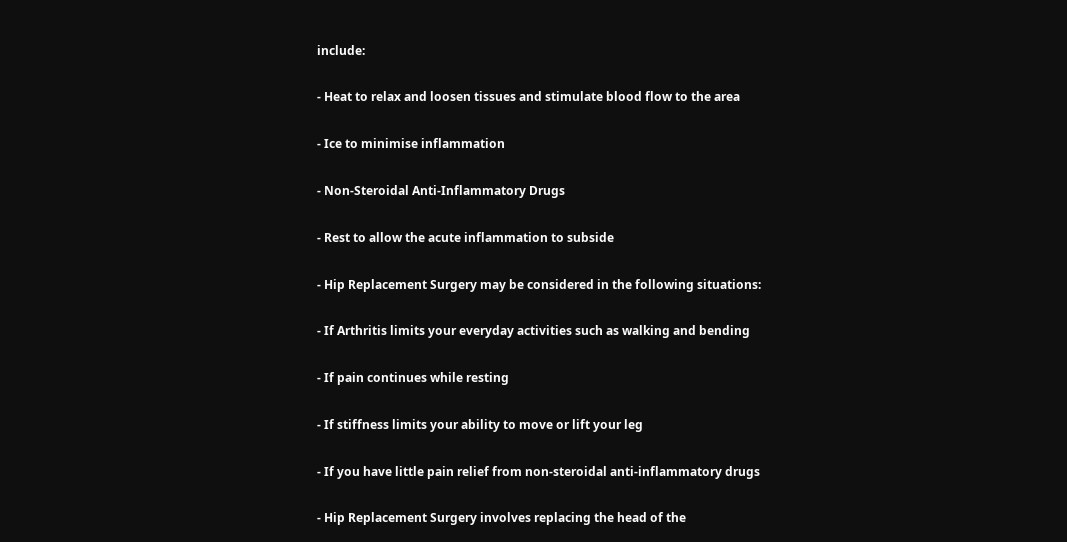include:

- Heat to relax and loosen tissues and stimulate blood flow to the area

- Ice to minimise inflammation

- Non-Steroidal Anti-Inflammatory Drugs

- Rest to allow the acute inflammation to subside

- Hip Replacement Surgery may be considered in the following situations:

- If Arthritis limits your everyday activities such as walking and bending

- If pain continues while resting

- If stiffness limits your ability to move or lift your leg

- If you have little pain relief from non-steroidal anti-inflammatory drugs

- Hip Replacement Surgery involves replacing the head of the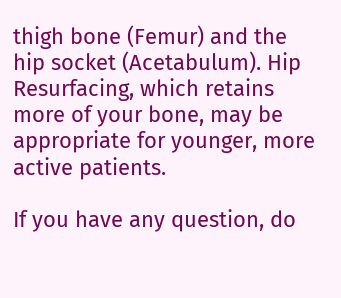thigh bone (Femur) and the hip socket (Acetabulum). Hip Resurfacing, which retains more of your bone, may be appropriate for younger, more active patients.

If you have any question, do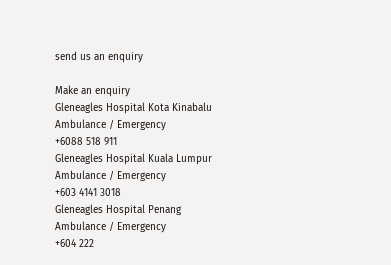send us an enquiry

Make an enquiry
Gleneagles Hospital Kota Kinabalu
Ambulance / Emergency
+6088 518 911
Gleneagles Hospital Kuala Lumpur
Ambulance / Emergency
+603 4141 3018
Gleneagles Hospital Penang
Ambulance / Emergency
+604 222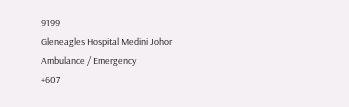9199
Gleneagles Hospital Medini Johor
Ambulance / Emergency
+607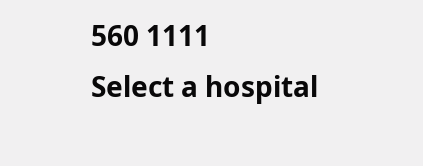560 1111
Select a hospital